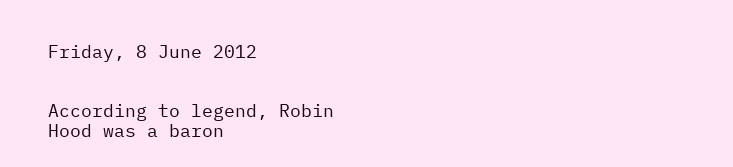Friday, 8 June 2012


According to legend, Robin Hood was a baron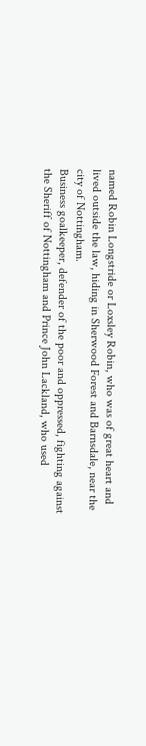named Robin Longstride or Loxsley Robin, who was of great heart and lived outside the law, hiding in Sherwood Forest and Barnsdale, near the city of Nottingham.
Business goalkeeper, defender of the poor and oppressed, fighting against the Sheriff of Nottingham and Prince John Lackland, who used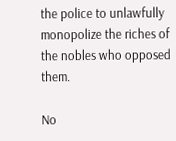the police to unlawfully monopolize the riches of the nobles who opposed them.

No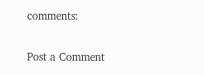comments:

Post a Comment